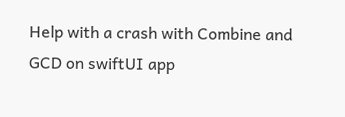Help with a crash with Combine and GCD on swiftUI app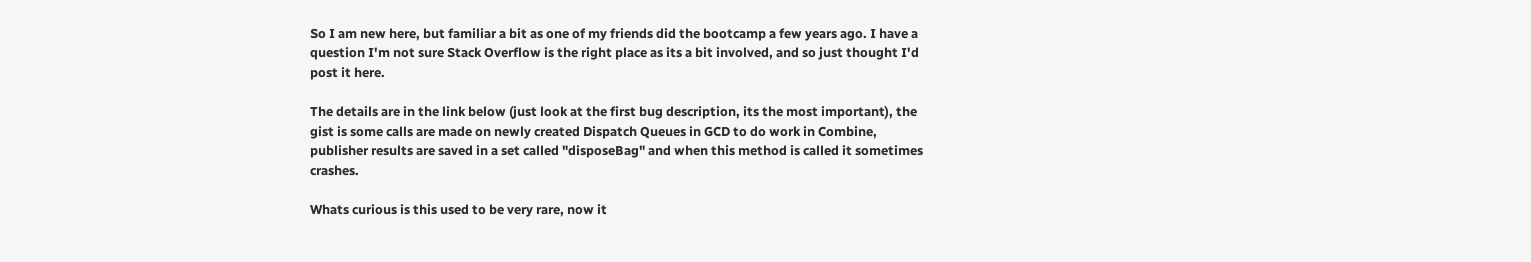So I am new here, but familiar a bit as one of my friends did the bootcamp a few years ago. I have a question I'm not sure Stack Overflow is the right place as its a bit involved, and so just thought I'd post it here.

The details are in the link below (just look at the first bug description, its the most important), the gist is some calls are made on newly created Dispatch Queues in GCD to do work in Combine, publisher results are saved in a set called "disposeBag" and when this method is called it sometimes crashes.

Whats curious is this used to be very rare, now it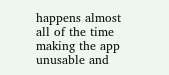happens almost all of the time making the app unusable and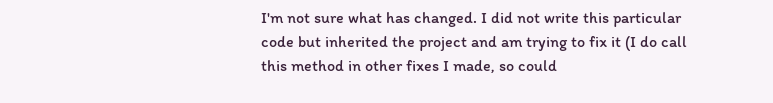I'm not sure what has changed. I did not write this particular code but inherited the project and am trying to fix it (I do call this method in other fixes I made, so could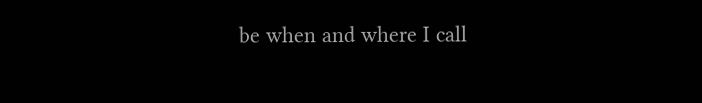be when and where I call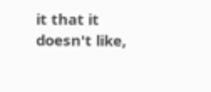it that it doesn't like,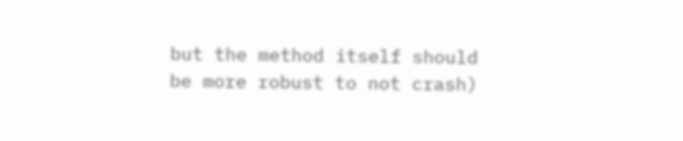but the method itself should be more robust to not crash)